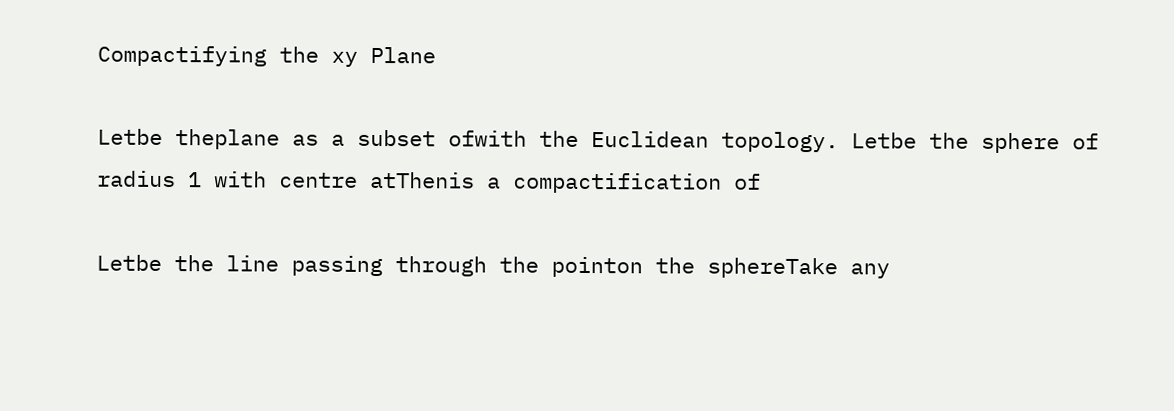Compactifying the xy Plane

Letbe theplane as a subset ofwith the Euclidean topology. Letbe the sphere of radius 1 with centre atThenis a compactification of

Letbe the line passing through the pointon the sphereTake any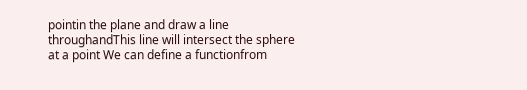pointin the plane and draw a line throughandThis line will intersect the sphere at a point We can define a functionfrom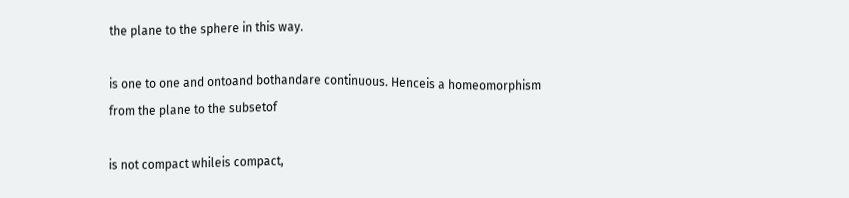the plane to the sphere in this way.

is one to one and ontoand bothandare continuous. Henceis a homeomorphism from the plane to the subsetof

is not compact whileis compact,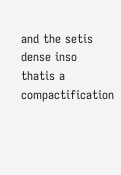and the setis dense inso thatis a compactification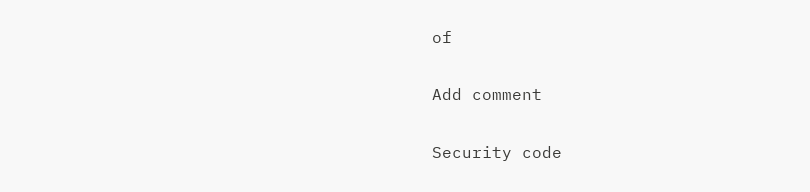of

Add comment

Security code